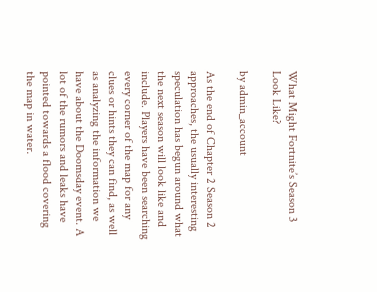What Might Fortnite’s Season 3 Look Like?

by admin_account

As the end of Chapter 2 Season 2 approaches, the usually interesting speculation has begun around what the next season will look like and include. Players have been searching every corner of the map for any clues or hints they can find, as well as analyzing the information we have about the Doomsday event. A lot of the rumors and leaks have pointed towards a flood covering the map in water.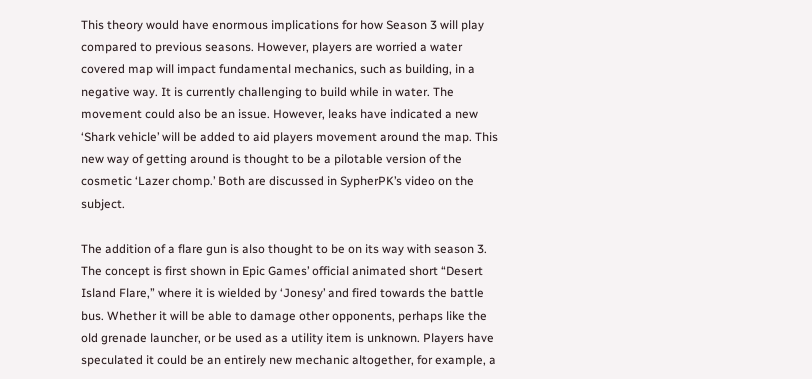This theory would have enormous implications for how Season 3 will play compared to previous seasons. However, players are worried a water covered map will impact fundamental mechanics, such as building, in a negative way. It is currently challenging to build while in water. The movement could also be an issue. However, leaks have indicated a new ‘Shark vehicle’ will be added to aid players movement around the map. This new way of getting around is thought to be a pilotable version of the cosmetic ‘Lazer chomp.’ Both are discussed in SypherPK’s video on the subject.

The addition of a flare gun is also thought to be on its way with season 3. The concept is first shown in Epic Games’ official animated short “Desert Island Flare,” where it is wielded by ‘Jonesy’ and fired towards the battle bus. Whether it will be able to damage other opponents, perhaps like the old grenade launcher, or be used as a utility item is unknown. Players have speculated it could be an entirely new mechanic altogether, for example, a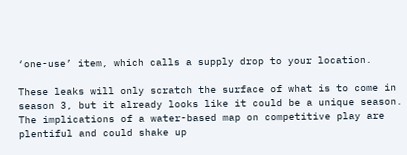‘one-use’ item, which calls a supply drop to your location.

These leaks will only scratch the surface of what is to come in season 3, but it already looks like it could be a unique season. The implications of a water-based map on competitive play are plentiful and could shake up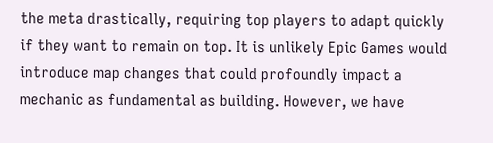the meta drastically, requiring top players to adapt quickly if they want to remain on top. It is unlikely Epic Games would introduce map changes that could profoundly impact a mechanic as fundamental as building. However, we have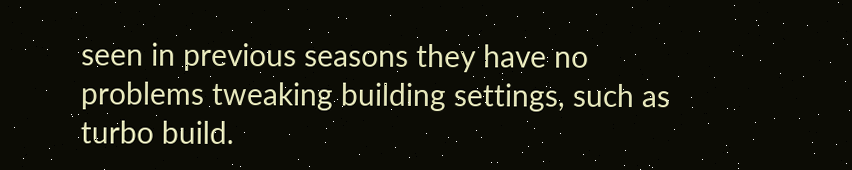seen in previous seasons they have no problems tweaking building settings, such as turbo build.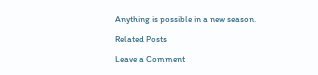Anything is possible in a new season.

Related Posts

Leave a Comment